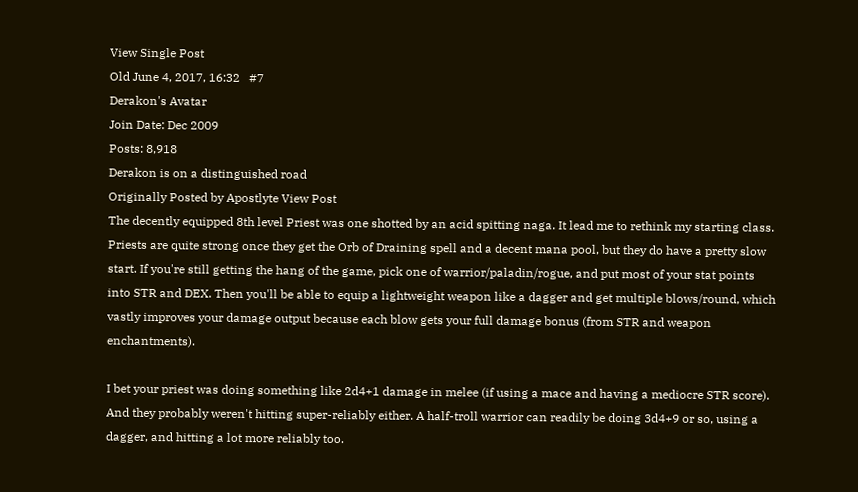View Single Post
Old June 4, 2017, 16:32   #7
Derakon's Avatar
Join Date: Dec 2009
Posts: 8,918
Derakon is on a distinguished road
Originally Posted by Apostlyte View Post
The decently equipped 8th level Priest was one shotted by an acid spitting naga. It lead me to rethink my starting class.
Priests are quite strong once they get the Orb of Draining spell and a decent mana pool, but they do have a pretty slow start. If you're still getting the hang of the game, pick one of warrior/paladin/rogue, and put most of your stat points into STR and DEX. Then you'll be able to equip a lightweight weapon like a dagger and get multiple blows/round, which vastly improves your damage output because each blow gets your full damage bonus (from STR and weapon enchantments).

I bet your priest was doing something like 2d4+1 damage in melee (if using a mace and having a mediocre STR score). And they probably weren't hitting super-reliably either. A half-troll warrior can readily be doing 3d4+9 or so, using a dagger, and hitting a lot more reliably too.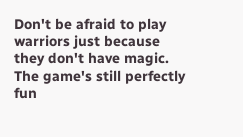Don't be afraid to play warriors just because they don't have magic. The game's still perfectly fun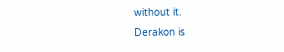without it.
Derakon is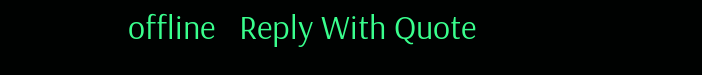offline   Reply With Quote